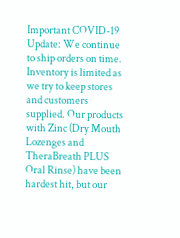Important COVID-19 Update: We continue to ship orders on time. Inventory is limited as we try to keep stores and customers supplied. Our products with Zinc (Dry Mouth Lozenges and TheraBreath PLUS Oral Rinse) have been hardest hit, but our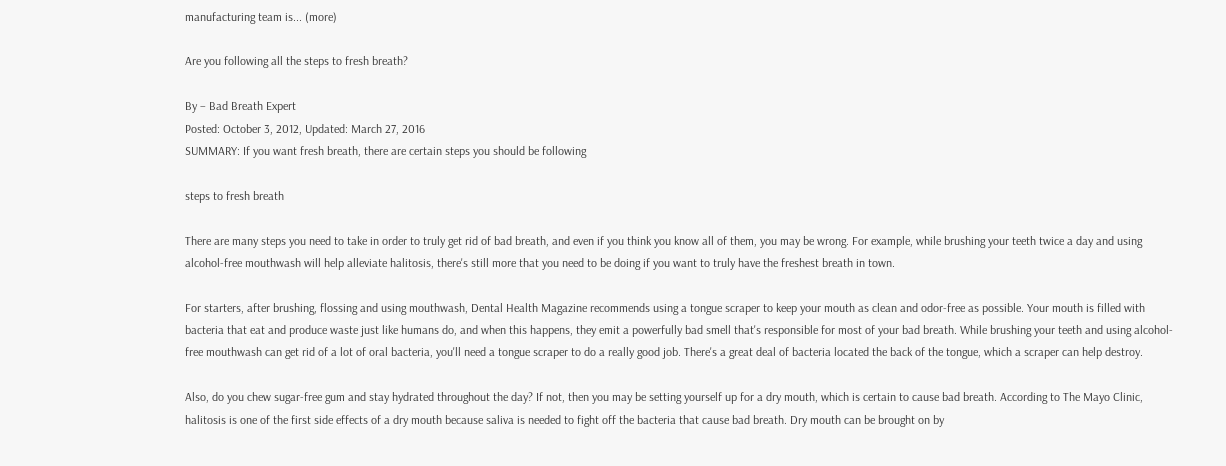manufacturing team is... (more)

Are you following all the steps to fresh breath?

By – Bad Breath Expert
Posted: October 3, 2012, Updated: March 27, 2016
SUMMARY: If you want fresh breath, there are certain steps you should be following

steps to fresh breath

There are many steps you need to take in order to truly get rid of bad breath, and even if you think you know all of them, you may be wrong. For example, while brushing your teeth twice a day and using alcohol-free mouthwash will help alleviate halitosis, there's still more that you need to be doing if you want to truly have the freshest breath in town.

For starters, after brushing, flossing and using mouthwash, Dental Health Magazine recommends using a tongue scraper to keep your mouth as clean and odor-free as possible. Your mouth is filled with bacteria that eat and produce waste just like humans do, and when this happens, they emit a powerfully bad smell that's responsible for most of your bad breath. While brushing your teeth and using alcohol-free mouthwash can get rid of a lot of oral bacteria, you'll need a tongue scraper to do a really good job. There's a great deal of bacteria located the back of the tongue, which a scraper can help destroy.

Also, do you chew sugar-free gum and stay hydrated throughout the day? If not, then you may be setting yourself up for a dry mouth, which is certain to cause bad breath. According to The Mayo Clinic, halitosis is one of the first side effects of a dry mouth because saliva is needed to fight off the bacteria that cause bad breath. Dry mouth can be brought on by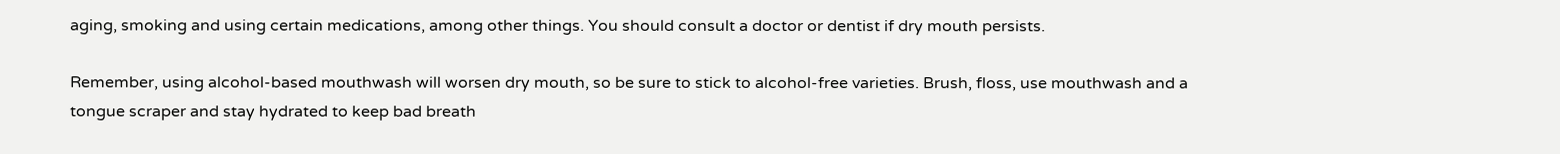aging, smoking and using certain medications, among other things. You should consult a doctor or dentist if dry mouth persists.

Remember, using alcohol-based mouthwash will worsen dry mouth, so be sure to stick to alcohol-free varieties. Brush, floss, use mouthwash and a tongue scraper and stay hydrated to keep bad breath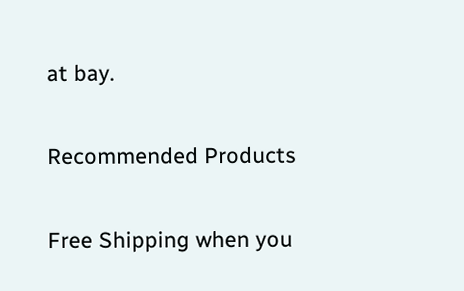at bay.

Recommended Products

Free Shipping when you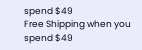spend $49
Free Shipping when you spend $49